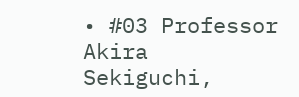• #03 Professor Akira Sekiguchi,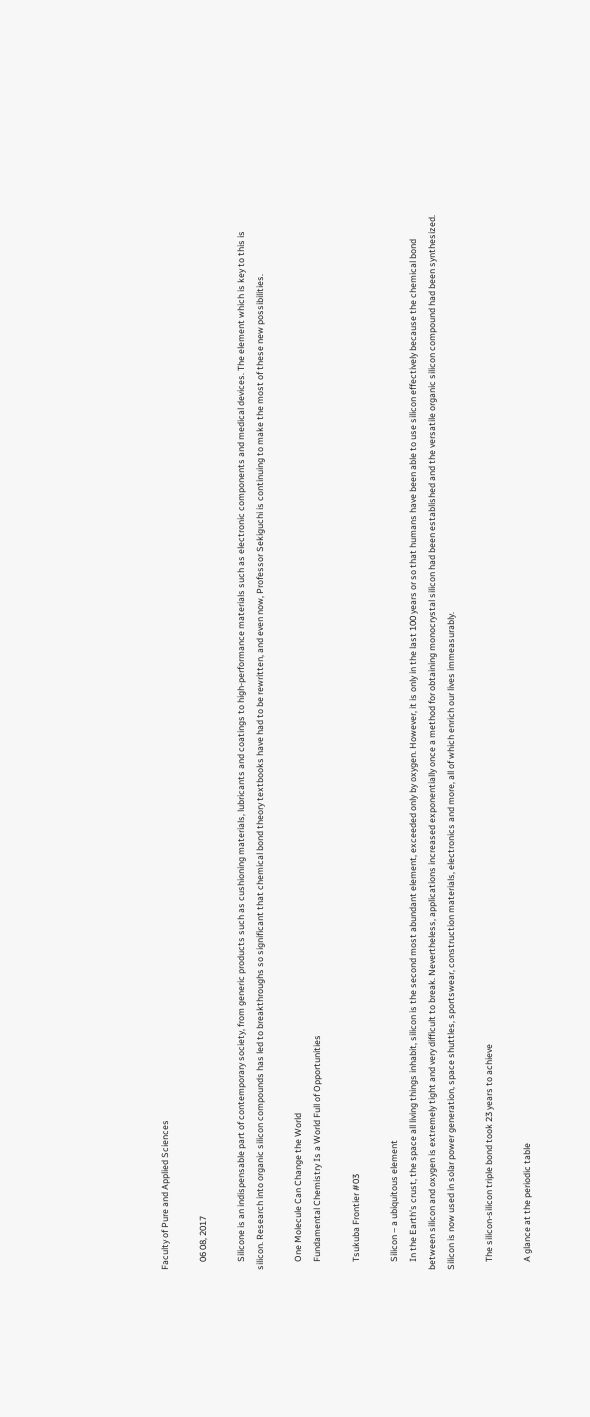Faculty of Pure and Applied Sciences

    06 08, 2017

    Silicone is an indispensable part of contemporary society, from generic products such as cushioning materials, lubricants and coatings to high-performance materials such as electronic components and medical devices. The element which is key to this is silicon. Research into organic silicon compounds has led to breakthroughs so significant that chemical bond theory textbooks have had to be rewritten, and even now, Professor Sekiguchi is continuing to make the most of these new possibilities.

    One Molecule Can Change the World
    Fundamental Chemistry Is a World Full of Opportunities

    Tsukuba Frontier #03

    Silicon – a ubiquitous element
    In the Earth's crust, the space all living things inhabit, silicon is the second most abundant element, exceeded only by oxygen. However, it is only in the last 100 years or so that humans have been able to use silicon effectively because the chemical bond between silicon and oxygen is extremely tight and very difficult to break. Nevertheless, applications increased exponentially once a method for obtaining monocrystal silicon had been established and the versatile organic silicon compound had been synthesized. Silicon is now used in solar power generation, space shuttles, sportswear, construction materials, electronics and more, all of which enrich our lives immeasurably.

    The silicon-silicon triple bond took 23 years to achieve

    A glance at the periodic table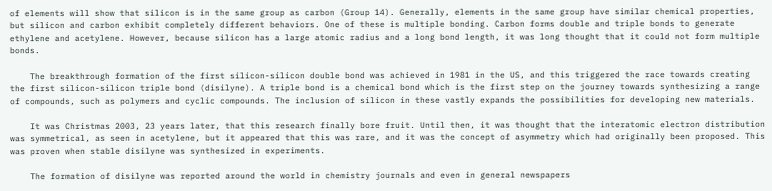of elements will show that silicon is in the same group as carbon (Group 14). Generally, elements in the same group have similar chemical properties, but silicon and carbon exhibit completely different behaviors. One of these is multiple bonding. Carbon forms double and triple bonds to generate ethylene and acetylene. However, because silicon has a large atomic radius and a long bond length, it was long thought that it could not form multiple bonds.

    The breakthrough formation of the first silicon-silicon double bond was achieved in 1981 in the US, and this triggered the race towards creating the first silicon-silicon triple bond (disilyne). A triple bond is a chemical bond which is the first step on the journey towards synthesizing a range of compounds, such as polymers and cyclic compounds. The inclusion of silicon in these vastly expands the possibilities for developing new materials.

    It was Christmas 2003, 23 years later, that this research finally bore fruit. Until then, it was thought that the interatomic electron distribution was symmetrical, as seen in acetylene, but it appeared that this was rare, and it was the concept of asymmetry which had originally been proposed. This was proven when stable disilyne was synthesized in experiments.

    The formation of disilyne was reported around the world in chemistry journals and even in general newspapers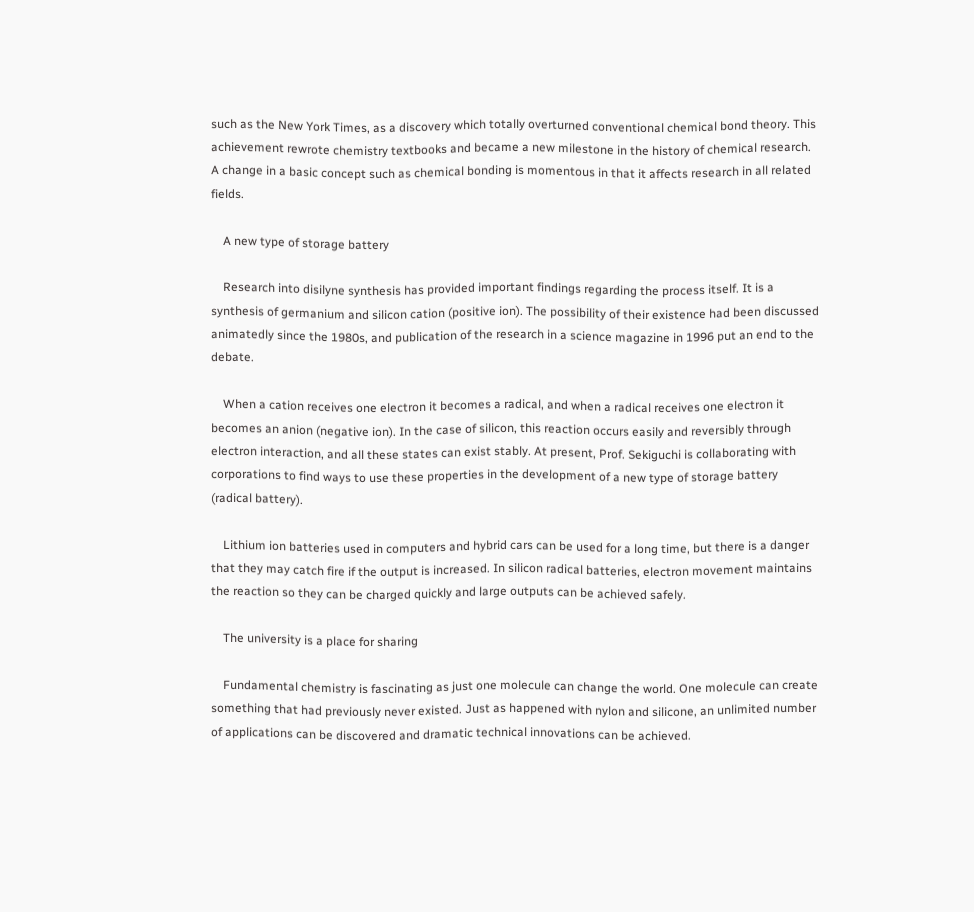such as the New York Times, as a discovery which totally overturned conventional chemical bond theory. This achievement rewrote chemistry textbooks and became a new milestone in the history of chemical research. A change in a basic concept such as chemical bonding is momentous in that it affects research in all related fields.

    A new type of storage battery

    Research into disilyne synthesis has provided important findings regarding the process itself. It is a synthesis of germanium and silicon cation (positive ion). The possibility of their existence had been discussed animatedly since the 1980s, and publication of the research in a science magazine in 1996 put an end to the debate.

    When a cation receives one electron it becomes a radical, and when a radical receives one electron it becomes an anion (negative ion). In the case of silicon, this reaction occurs easily and reversibly through electron interaction, and all these states can exist stably. At present, Prof. Sekiguchi is collaborating with corporations to find ways to use these properties in the development of a new type of storage battery (radical battery).

    Lithium ion batteries used in computers and hybrid cars can be used for a long time, but there is a danger that they may catch fire if the output is increased. In silicon radical batteries, electron movement maintains the reaction so they can be charged quickly and large outputs can be achieved safely.

    The university is a place for sharing

    Fundamental chemistry is fascinating as just one molecule can change the world. One molecule can create something that had previously never existed. Just as happened with nylon and silicone, an unlimited number of applications can be discovered and dramatic technical innovations can be achieved.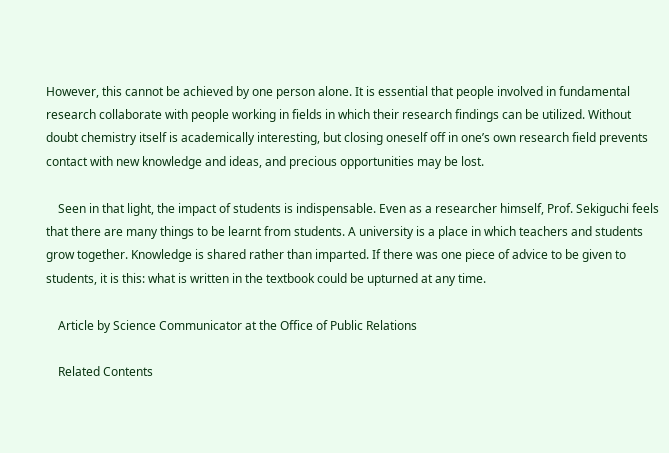However, this cannot be achieved by one person alone. It is essential that people involved in fundamental research collaborate with people working in fields in which their research findings can be utilized. Without doubt chemistry itself is academically interesting, but closing oneself off in one’s own research field prevents contact with new knowledge and ideas, and precious opportunities may be lost.

    Seen in that light, the impact of students is indispensable. Even as a researcher himself, Prof. Sekiguchi feels that there are many things to be learnt from students. A university is a place in which teachers and students grow together. Knowledge is shared rather than imparted. If there was one piece of advice to be given to students, it is this: what is written in the textbook could be upturned at any time.

    Article by Science Communicator at the Office of Public Relations

    Related Contents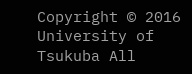Copyright © 2016 University of Tsukuba All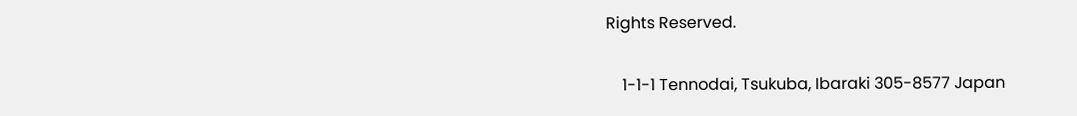Rights Reserved.

    1-1-1 Tennodai, Tsukuba, Ibaraki 305-8577 Japan